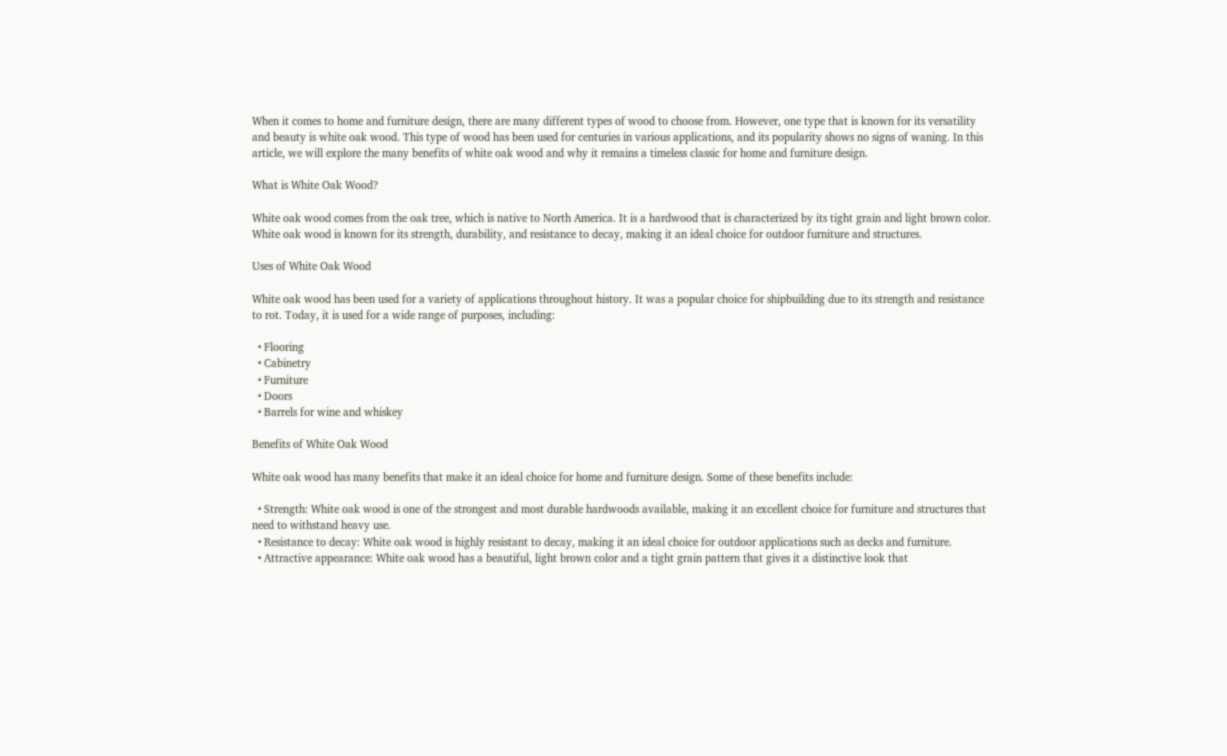When it comes to home and furniture design, there are many different types of wood to choose from. However, one type that is known for its versatility and beauty is white oak wood. This type of wood has been used for centuries in various applications, and its popularity shows no signs of waning. In this article, we will explore the many benefits of white oak wood and why it remains a timeless classic for home and furniture design.

What is White Oak Wood?

White oak wood comes from the oak tree, which is native to North America. It is a hardwood that is characterized by its tight grain and light brown color. White oak wood is known for its strength, durability, and resistance to decay, making it an ideal choice for outdoor furniture and structures.

Uses of White Oak Wood

White oak wood has been used for a variety of applications throughout history. It was a popular choice for shipbuilding due to its strength and resistance to rot. Today, it is used for a wide range of purposes, including:

  • Flooring
  • Cabinetry
  • Furniture
  • Doors
  • Barrels for wine and whiskey

Benefits of White Oak Wood

White oak wood has many benefits that make it an ideal choice for home and furniture design. Some of these benefits include:

  • Strength: White oak wood is one of the strongest and most durable hardwoods available, making it an excellent choice for furniture and structures that need to withstand heavy use.
  • Resistance to decay: White oak wood is highly resistant to decay, making it an ideal choice for outdoor applications such as decks and furniture.
  • Attractive appearance: White oak wood has a beautiful, light brown color and a tight grain pattern that gives it a distinctive look that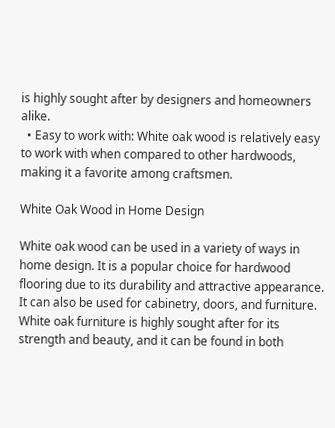is highly sought after by designers and homeowners alike.
  • Easy to work with: White oak wood is relatively easy to work with when compared to other hardwoods, making it a favorite among craftsmen.

White Oak Wood in Home Design

White oak wood can be used in a variety of ways in home design. It is a popular choice for hardwood flooring due to its durability and attractive appearance. It can also be used for cabinetry, doors, and furniture. White oak furniture is highly sought after for its strength and beauty, and it can be found in both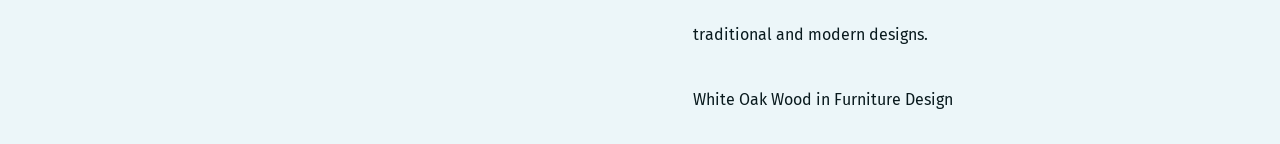traditional and modern designs.

White Oak Wood in Furniture Design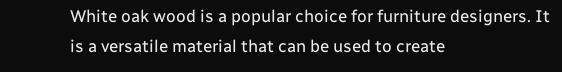White oak wood is a popular choice for furniture designers. It is a versatile material that can be used to create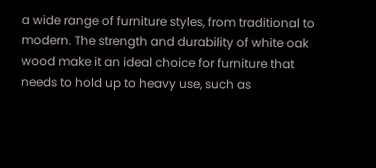a wide range of furniture styles, from traditional to modern. The strength and durability of white oak wood make it an ideal choice for furniture that needs to hold up to heavy use, such as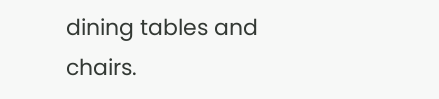dining tables and chairs.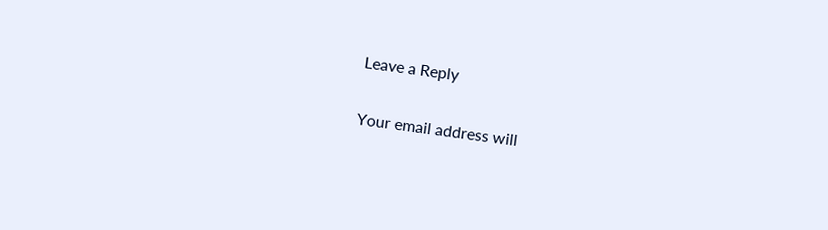Leave a Reply

Your email address will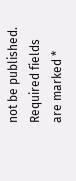not be published. Required fields are marked *